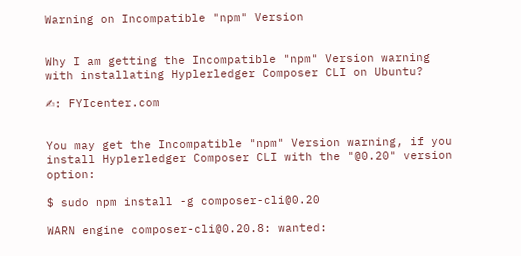Warning on Incompatible "npm" Version


Why I am getting the Incompatible "npm" Version warning with installating Hyplerledger Composer CLI on Ubuntu?

✍: FYIcenter.com


You may get the Incompatible "npm" Version warning, if you install Hyplerledger Composer CLI with the "@0.20" version option:

$ sudo npm install -g composer-cli@0.20

WARN engine composer-cli@0.20.8: wanted: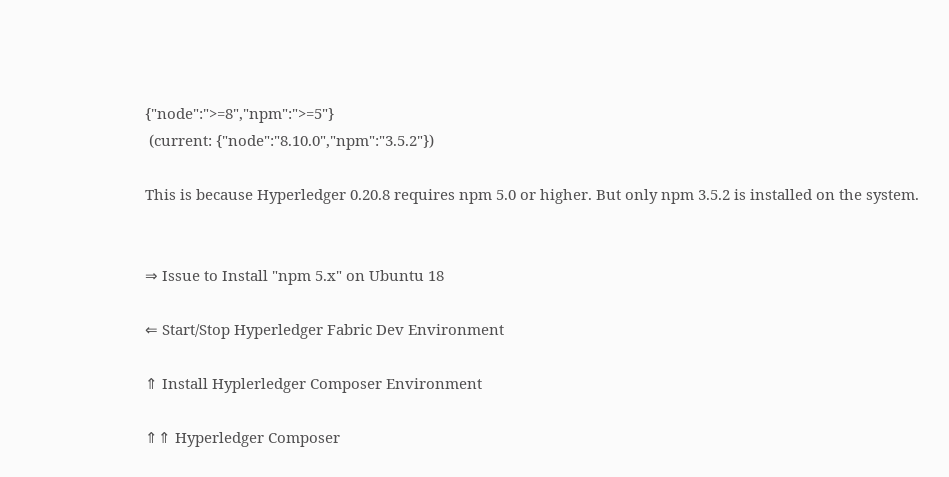{"node":">=8","npm":">=5"}
 (current: {"node":"8.10.0","npm":"3.5.2"})

This is because Hyperledger 0.20.8 requires npm 5.0 or higher. But only npm 3.5.2 is installed on the system.


⇒ Issue to Install "npm 5.x" on Ubuntu 18

⇐ Start/Stop Hyperledger Fabric Dev Environment

⇑ Install Hyplerledger Composer Environment

⇑⇑ Hyperledger Composer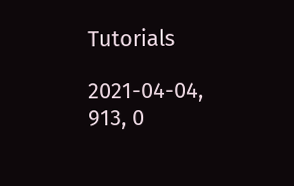Tutorials

2021-04-04, 913, 0